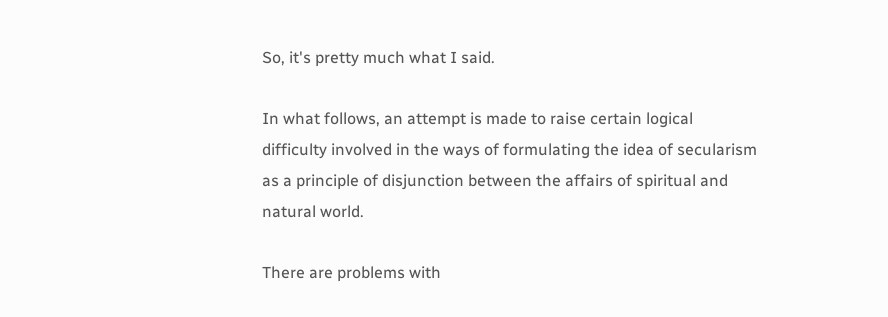So, it's pretty much what I said.

In what follows, an attempt is made to raise certain logical
difficulty involved in the ways of formulating the idea of secularism
as a principle of disjunction between the affairs of spiritual and
natural world.

There are problems with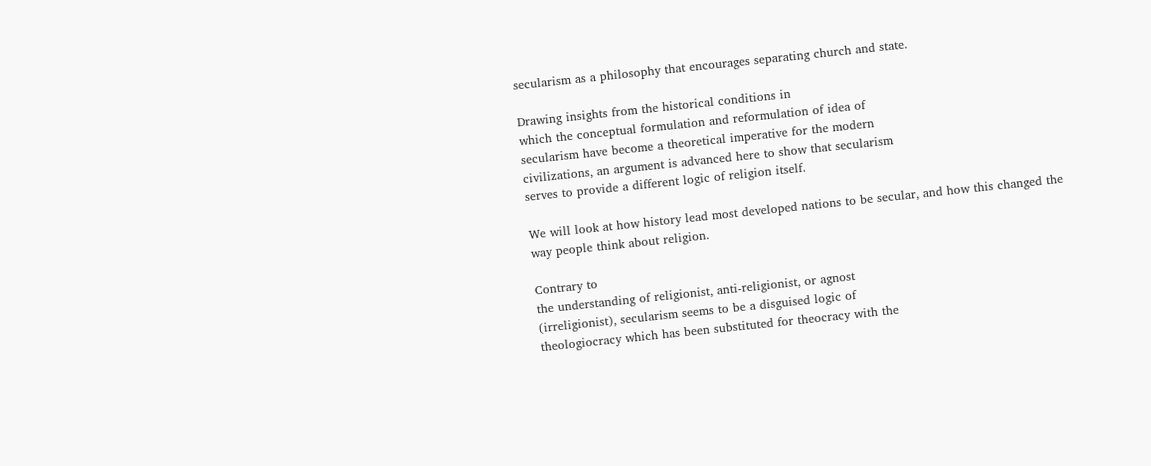secularism as a philosophy that encourages separating church and state.

Drawing insights from the historical conditions in
which the conceptual formulation and reformulation of idea of
secularism have become a theoretical imperative for the modern
civilizations, an argument is advanced here to show that secularism
serves to provide a different logic of religion itself.

We will look at how history lead most developed nations to be secular, and how this changed the way people think about religion.

Contrary to
the understanding of religionist, anti-religionist, or agnost
(irreligionist), secularism seems to be a disguised logic of
theologiocracy which has been substituted for theocracy with the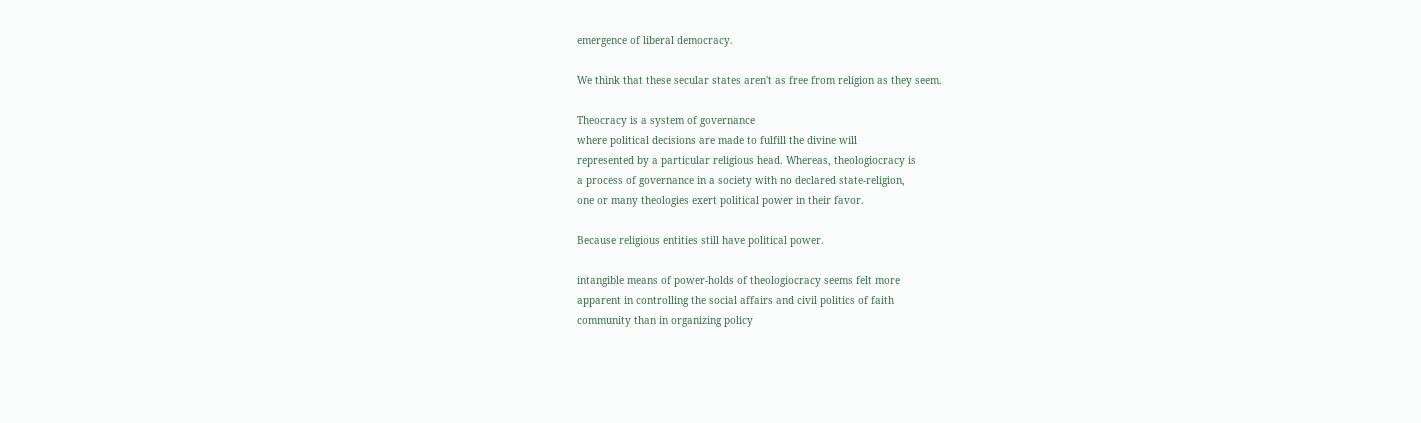emergence of liberal democracy.

We think that these secular states aren't as free from religion as they seem.

Theocracy is a system of governance
where political decisions are made to fulfill the divine will
represented by a particular religious head. Whereas, theologiocracy is
a process of governance in a society with no declared state-religion,
one or many theologies exert political power in their favor.

Because religious entities still have political power.

intangible means of power-holds of theologiocracy seems felt more
apparent in controlling the social affairs and civil politics of faith
community than in organizing policy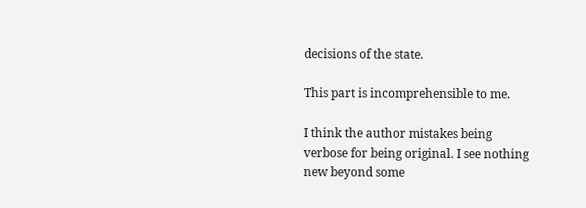decisions of the state.

This part is incomprehensible to me.

I think the author mistakes being verbose for being original. I see nothing new beyond some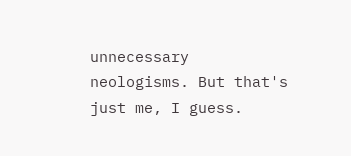unnecessary neologisms. But that's just me, I guess.